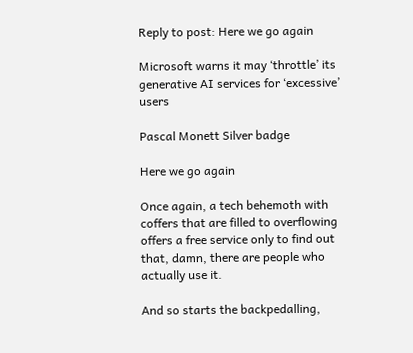Reply to post: Here we go again

Microsoft warns it may ‘throttle’ its generative AI services for ‘excessive’ users

Pascal Monett Silver badge

Here we go again

Once again, a tech behemoth with coffers that are filled to overflowing offers a free service only to find out that, damn, there are people who actually use it.

And so starts the backpedalling,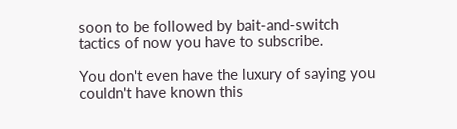soon to be followed by bait-and-switch tactics of now you have to subscribe.

You don't even have the luxury of saying you couldn't have known this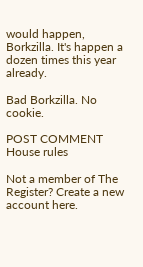would happen, Borkzilla. It's happen a dozen times this year already.

Bad Borkzilla. No cookie.

POST COMMENT House rules

Not a member of The Register? Create a new account here.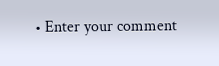• Enter your comment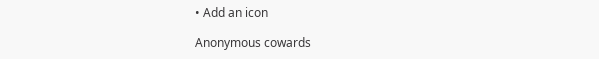• Add an icon

Anonymous cowards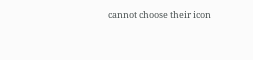cannot choose their icon